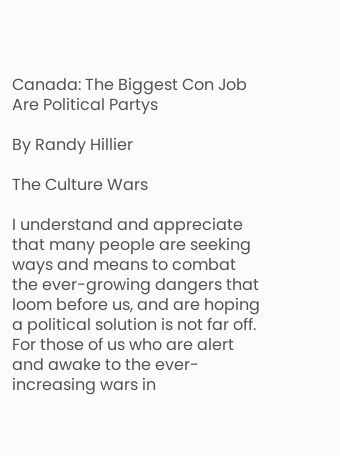Canada: The Biggest Con Job Are Political Partys

By Randy Hillier

The Culture Wars

I understand and appreciate that many people are seeking ways and means to combat the ever-growing dangers that loom before us, and are hoping a political solution is not far off. For those of us who are alert and awake to the ever-increasing wars in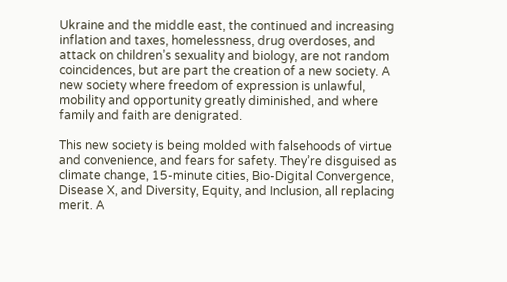Ukraine and the middle east, the continued and increasing inflation and taxes, homelessness, drug overdoses, and attack on children’s sexuality and biology, are not random coincidences, but are part the creation of a new society. A new society where freedom of expression is unlawful, mobility and opportunity greatly diminished, and where family and faith are denigrated.

This new society is being molded with falsehoods of virtue and convenience, and fears for safety. They’re disguised as climate change, 15-minute cities, Bio-Digital Convergence, Disease X, and Diversity, Equity, and Inclusion, all replacing merit. A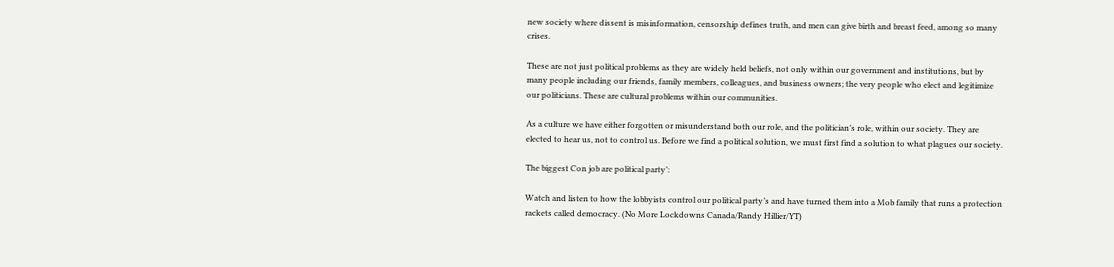new society where dissent is misinformation, censorship defines truth, and men can give birth and breast feed, among so many crises.

These are not just political problems as they are widely held beliefs, not only within our government and institutions, but by many people including our friends, family members, colleagues, and business owners; the very people who elect and legitimize our politicians. These are cultural problems within our communities.

As a culture we have either forgotten or misunderstand both our role, and the politician’s role, within our society. They are elected to hear us, not to control us. Before we find a political solution, we must first find a solution to what plagues our society.

The biggest Con job are political party’:

Watch and listen to how the lobbyists control our political party’s and have turned them into a Mob family that runs a protection rackets called democracy. (No More Lockdowns Canada/Randy Hillier/YT)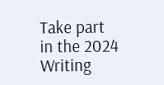Take part in the 2024 Writing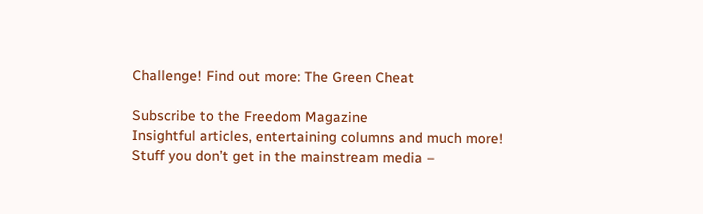Challenge! Find out more: The Green Cheat

Subscribe to the Freedom Magazine
Insightful articles, entertaining columns and much more! Stuff you don’t get in the mainstream media –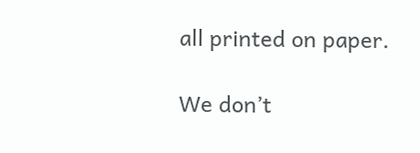all printed on paper.

We don’t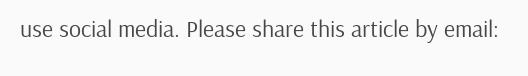use social media. Please share this article by email: